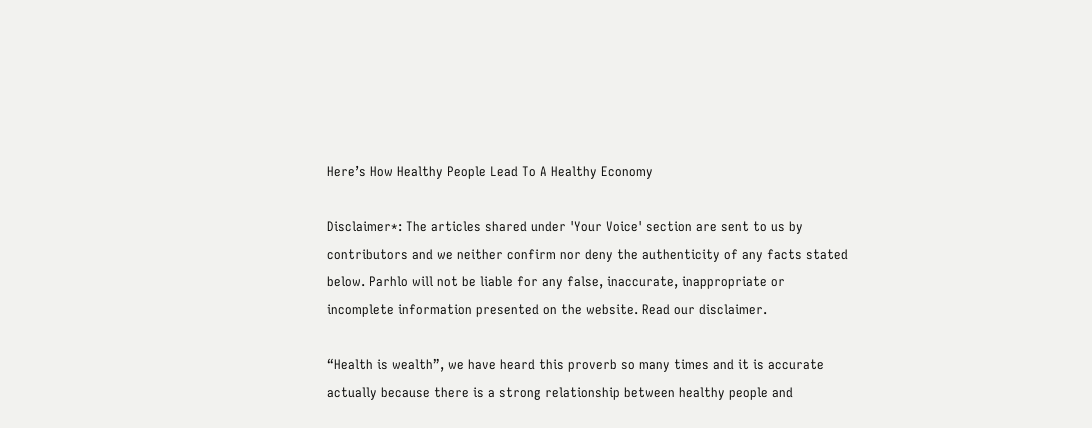Here’s How Healthy People Lead To A Healthy Economy

Disclaimer*: The articles shared under 'Your Voice' section are sent to us by contributors and we neither confirm nor deny the authenticity of any facts stated below. Parhlo will not be liable for any false, inaccurate, inappropriate or incomplete information presented on the website. Read our disclaimer.

“Health is wealth”, we have heard this proverb so many times and it is accurate actually because there is a strong relationship between healthy people and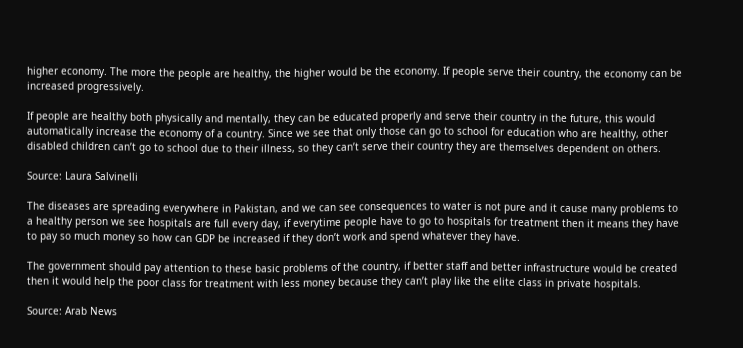higher economy. The more the people are healthy, the higher would be the economy. If people serve their country, the economy can be increased progressively.

If people are healthy both physically and mentally, they can be educated properly and serve their country in the future, this would automatically increase the economy of a country. Since we see that only those can go to school for education who are healthy, other disabled children can’t go to school due to their illness, so they can’t serve their country they are themselves dependent on others.

Source: Laura Salvinelli

The diseases are spreading everywhere in Pakistan, and we can see consequences to water is not pure and it cause many problems to a healthy person we see hospitals are full every day, if everytime people have to go to hospitals for treatment then it means they have to pay so much money so how can GDP be increased if they don’t work and spend whatever they have.

The government should pay attention to these basic problems of the country, if better staff and better infrastructure would be created then it would help the poor class for treatment with less money because they can’t play like the elite class in private hospitals.

Source: Arab News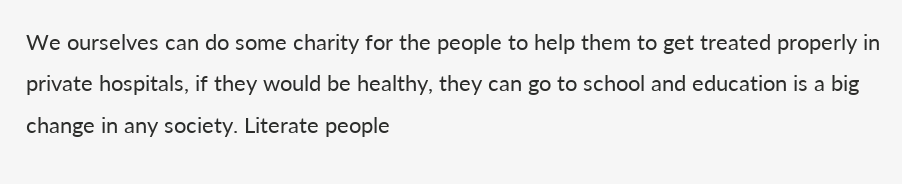We ourselves can do some charity for the people to help them to get treated properly in private hospitals, if they would be healthy, they can go to school and education is a big change in any society. Literate people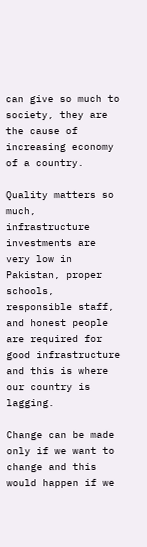can give so much to society, they are the cause of increasing economy of a country.

Quality matters so much, infrastructure investments are very low in Pakistan, proper schools, responsible staff, and honest people are required for good infrastructure and this is where our country is lagging.

Change can be made only if we want to change and this would happen if we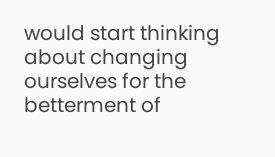would start thinking about changing ourselves for the betterment of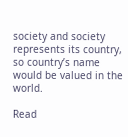society and society represents its country, so country’s name would be valued in the world.

Read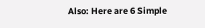Also: Here are 6 Simple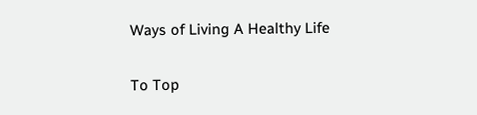Ways of Living A Healthy Life

To Top